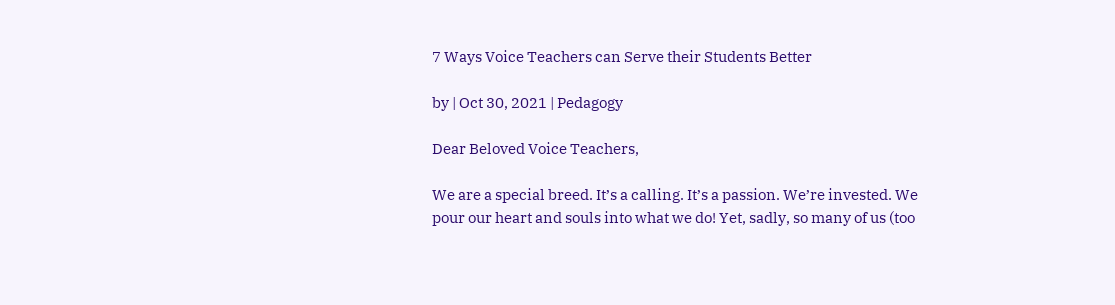7 Ways Voice Teachers can Serve their Students Better

by | Oct 30, 2021 | Pedagogy

Dear Beloved Voice Teachers,

We are a special breed. It’s a calling. It’s a passion. We’re invested. We pour our heart and souls into what we do! Yet, sadly, so many of us (too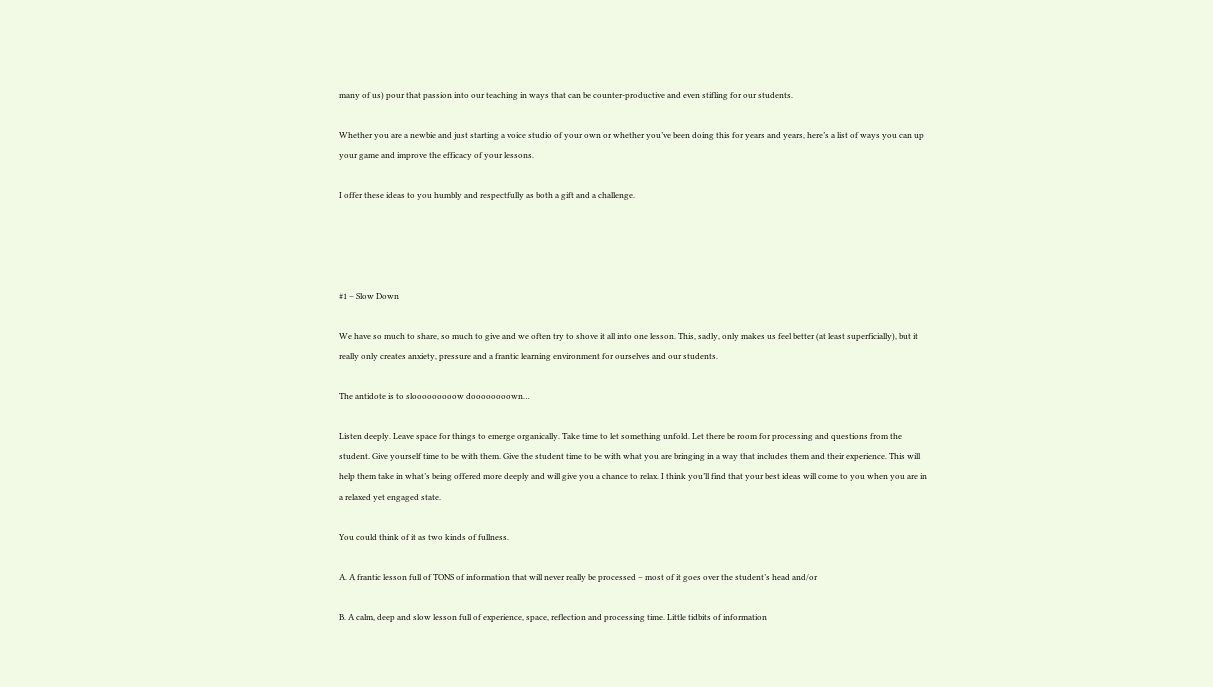many of us) pour that passion into our teaching in ways that can be counter-productive and even stifling for our students.

Whether you are a newbie and just starting a voice studio of your own or whether you’ve been doing this for years and years, here’s a list of ways you can up your game and improve the efficacy of your lessons.

I offer these ideas to you humbly and respectfully as both a gift and a challenge.




#1 – Slow Down

We have so much to share, so much to give and we often try to shove it all into one lesson. This, sadly, only makes us feel better (at least superficially), but it really only creates anxiety, pressure and a frantic learning environment for ourselves and our students.

The antidote is to slooooooooow doooooooown…

Listen deeply. Leave space for things to emerge organically. Take time to let something unfold. Let there be room for processing and questions from the student. Give yourself time to be with them. Give the student time to be with what you are bringing in a way that includes them and their experience. This will help them take in what’s being offered more deeply and will give you a chance to relax. I think you’ll find that your best ideas will come to you when you are in a relaxed yet engaged state.

You could think of it as two kinds of fullness.

A. A frantic lesson full of TONS of information that will never really be processed – most of it goes over the student’s head and/or

B. A calm, deep and slow lesson full of experience, space, reflection and processing time. Little tidbits of information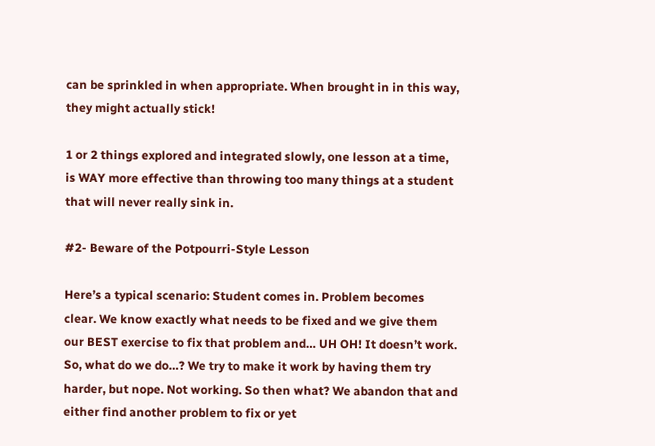can be sprinkled in when appropriate. When brought in in this way, they might actually stick!

1 or 2 things explored and integrated slowly, one lesson at a time, is WAY more effective than throwing too many things at a student that will never really sink in.

#2- Beware of the Potpourri-Style Lesson

Here’s a typical scenario: Student comes in. Problem becomes clear. We know exactly what needs to be fixed and we give them our BEST exercise to fix that problem and… UH OH! It doesn’t work. So, what do we do…? We try to make it work by having them try harder, but nope. Not working. So then what? We abandon that and either find another problem to fix or yet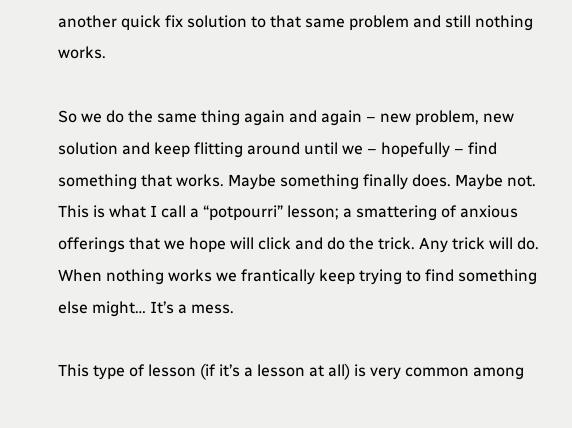another quick fix solution to that same problem and still nothing works.

So we do the same thing again and again – new problem, new solution and keep flitting around until we – hopefully – find something that works. Maybe something finally does. Maybe not. This is what I call a “potpourri” lesson; a smattering of anxious offerings that we hope will click and do the trick. Any trick will do.  When nothing works we frantically keep trying to find something else might… It’s a mess.

This type of lesson (if it’s a lesson at all) is very common among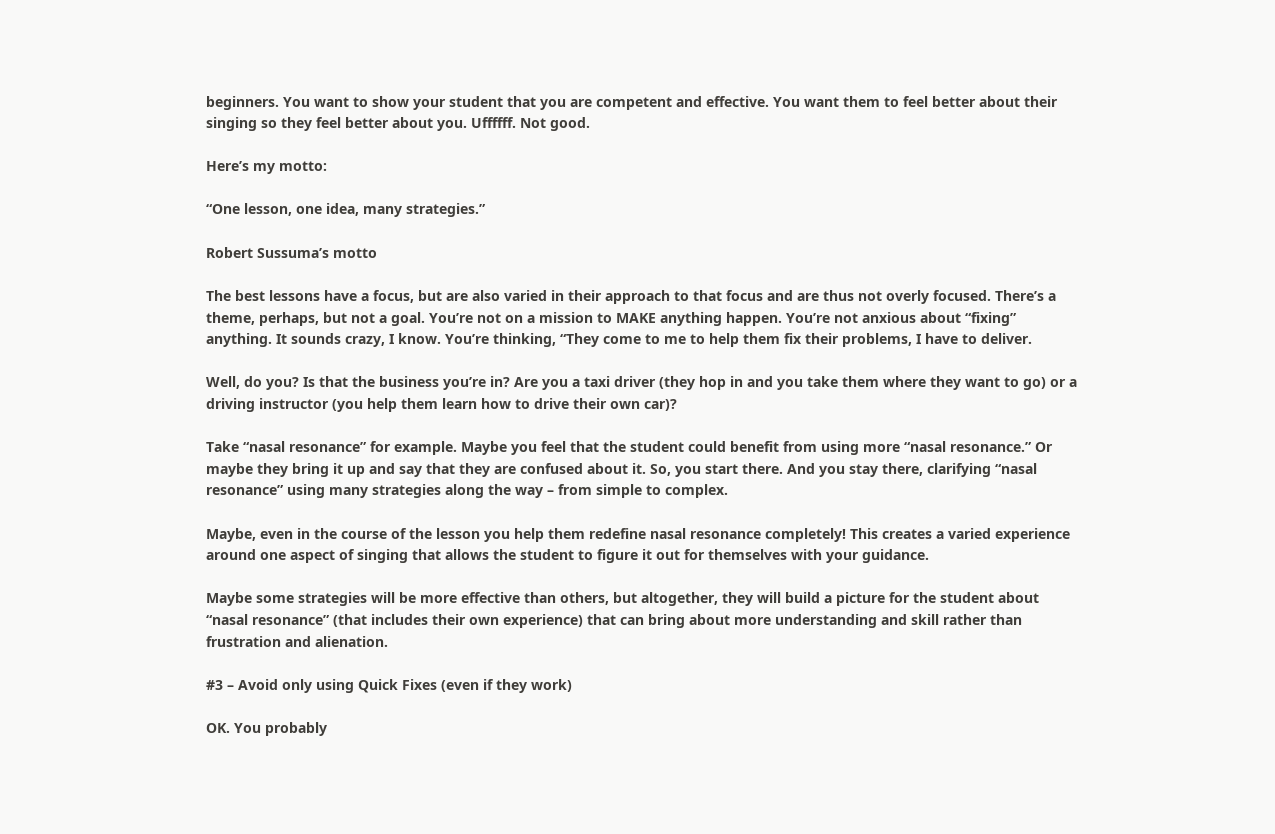beginners. You want to show your student that you are competent and effective. You want them to feel better about their singing so they feel better about you. Uffffff. Not good.

Here’s my motto:

“One lesson, one idea, many strategies.”

Robert Sussuma’s motto

The best lessons have a focus, but are also varied in their approach to that focus and are thus not overly focused. There’s a theme, perhaps, but not a goal. You’re not on a mission to MAKE anything happen. You’re not anxious about “fixing” anything. It sounds crazy, I know. You’re thinking, “They come to me to help them fix their problems, I have to deliver.

Well, do you? Is that the business you’re in? Are you a taxi driver (they hop in and you take them where they want to go) or a driving instructor (you help them learn how to drive their own car)?

Take “nasal resonance” for example. Maybe you feel that the student could benefit from using more “nasal resonance.” Or maybe they bring it up and say that they are confused about it. So, you start there. And you stay there, clarifying “nasal resonance” using many strategies along the way – from simple to complex.

Maybe, even in the course of the lesson you help them redefine nasal resonance completely! This creates a varied experience around one aspect of singing that allows the student to figure it out for themselves with your guidance.

Maybe some strategies will be more effective than others, but altogether, they will build a picture for the student about “nasal resonance” (that includes their own experience) that can bring about more understanding and skill rather than frustration and alienation.

#3 – Avoid only using Quick Fixes (even if they work)

OK. You probably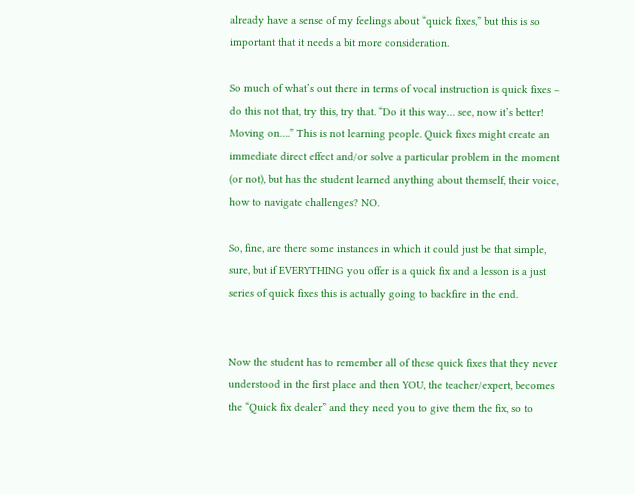already have a sense of my feelings about “quick fixes,” but this is so important that it needs a bit more consideration.

So much of what’s out there in terms of vocal instruction is quick fixes – do this not that, try this, try that. “Do it this way… see, now it’s better! Moving on….” This is not learning people. Quick fixes might create an immediate direct effect and/or solve a particular problem in the moment (or not), but has the student learned anything about themself, their voice, how to navigate challenges? NO.

So, fine, are there some instances in which it could just be that simple, sure, but if EVERYTHING you offer is a quick fix and a lesson is a just series of quick fixes this is actually going to backfire in the end.


Now the student has to remember all of these quick fixes that they never understood in the first place and then YOU, the teacher/expert, becomes the “Quick fix dealer” and they need you to give them the fix, so to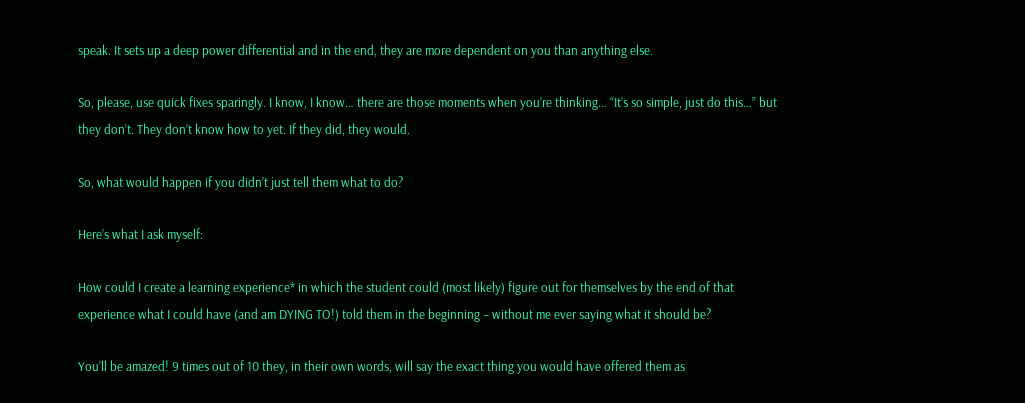speak. It sets up a deep power differential and in the end, they are more dependent on you than anything else.

So, please, use quick fixes sparingly. I know, I know… there are those moments when you’re thinking… “It’s so simple, just do this…” but they don’t. They don’t know how to yet. If they did, they would.

So, what would happen if you didn’t just tell them what to do?

Here’s what I ask myself:

How could I create a learning experience* in which the student could (most likely) figure out for themselves by the end of that experience what I could have (and am DYING TO!) told them in the beginning – without me ever saying what it should be?

You’ll be amazed! 9 times out of 10 they, in their own words, will say the exact thing you would have offered them as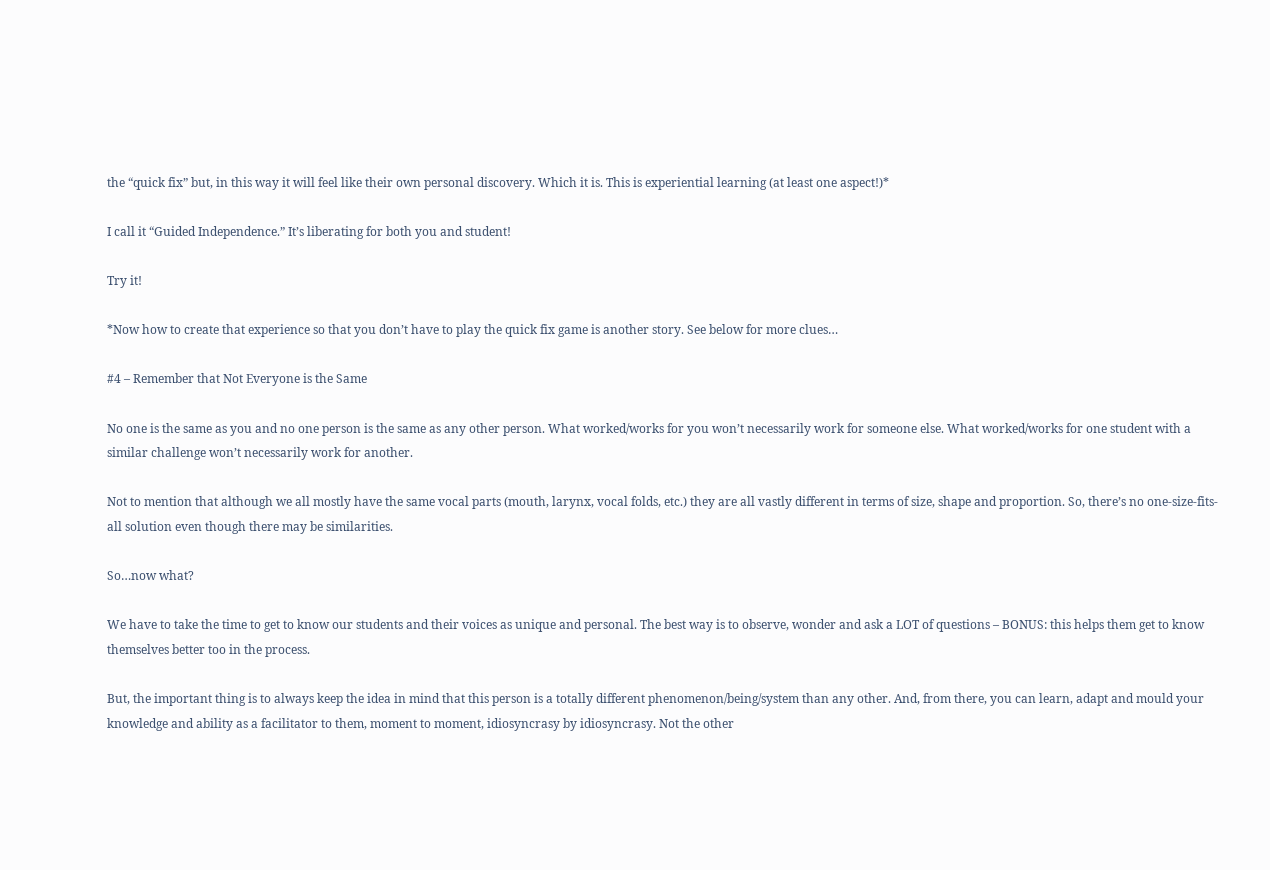the “quick fix” but, in this way it will feel like their own personal discovery. Which it is. This is experiential learning (at least one aspect!)*

I call it “Guided Independence.” It’s liberating for both you and student!

Try it!

*Now how to create that experience so that you don’t have to play the quick fix game is another story. See below for more clues…

#4 – Remember that Not Everyone is the Same

No one is the same as you and no one person is the same as any other person. What worked/works for you won’t necessarily work for someone else. What worked/works for one student with a similar challenge won’t necessarily work for another.

Not to mention that although we all mostly have the same vocal parts (mouth, larynx, vocal folds, etc.) they are all vastly different in terms of size, shape and proportion. So, there’s no one-size-fits-all solution even though there may be similarities.

So…now what?

We have to take the time to get to know our students and their voices as unique and personal. The best way is to observe, wonder and ask a LOT of questions – BONUS: this helps them get to know themselves better too in the process.

But, the important thing is to always keep the idea in mind that this person is a totally different phenomenon/being/system than any other. And, from there, you can learn, adapt and mould your knowledge and ability as a facilitator to them, moment to moment, idiosyncrasy by idiosyncrasy. Not the other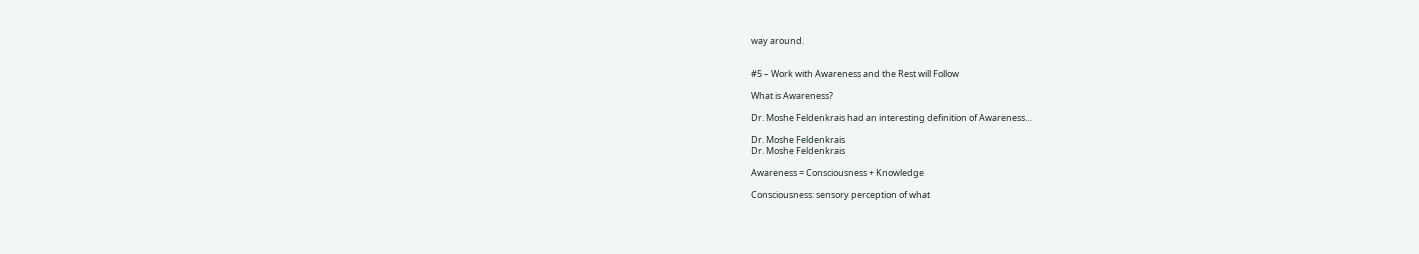way around.


#5 – Work with Awareness and the Rest will Follow

What is Awareness?

Dr. Moshe Feldenkrais had an interesting definition of Awareness…

Dr. Moshe Feldenkrais
Dr. Moshe Feldenkrais

Awareness = Consciousness + Knowledge

Consciousness: sensory perception of what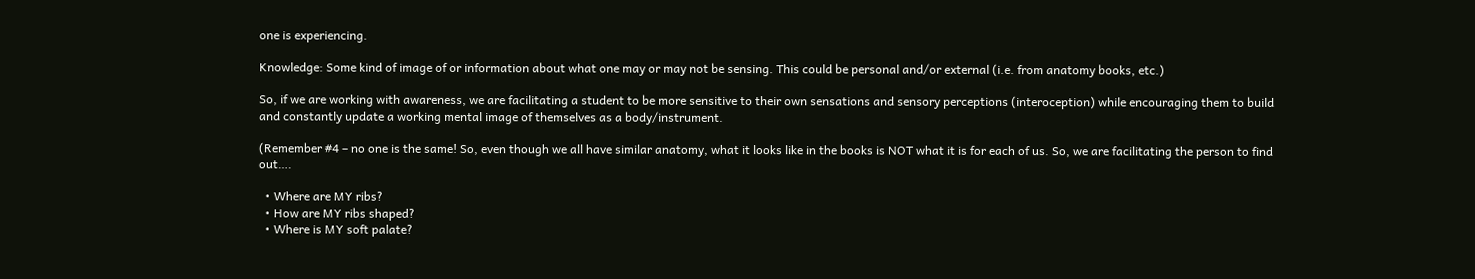one is experiencing.

Knowledge: Some kind of image of or information about what one may or may not be sensing. This could be personal and/or external (i.e. from anatomy books, etc.)

So, if we are working with awareness, we are facilitating a student to be more sensitive to their own sensations and sensory perceptions (interoception) while encouraging them to build and constantly update a working mental image of themselves as a body/instrument.

(Remember #4 – no one is the same! So, even though we all have similar anatomy, what it looks like in the books is NOT what it is for each of us. So, we are facilitating the person to find out….

  • Where are MY ribs?
  • How are MY ribs shaped?
  • Where is MY soft palate?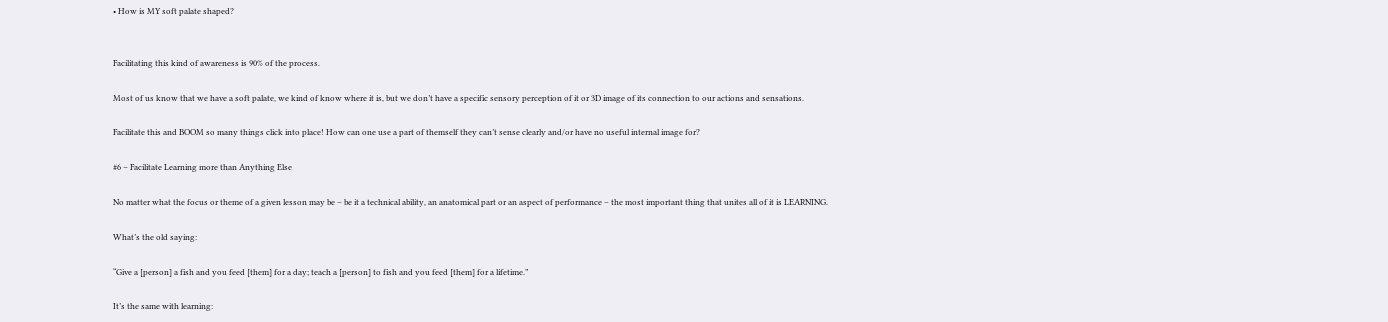• How is MY soft palate shaped?


Facilitating this kind of awareness is 90% of the process.

Most of us know that we have a soft palate, we kind of know where it is, but we don’t have a specific sensory perception of it or 3D image of its connection to our actions and sensations.

Facilitate this and BOOM so many things click into place! How can one use a part of themself they can’t sense clearly and/or have no useful internal image for?

#6 – Facilitate Learning more than Anything Else

No matter what the focus or theme of a given lesson may be – be it a technical ability, an anatomical part or an aspect of performance – the most important thing that unites all of it is LEARNING.

What’s the old saying:

“Give a [person] a fish and you feed [them] for a day; teach a [person] to fish and you feed [them] for a lifetime.”

It’s the same with learning: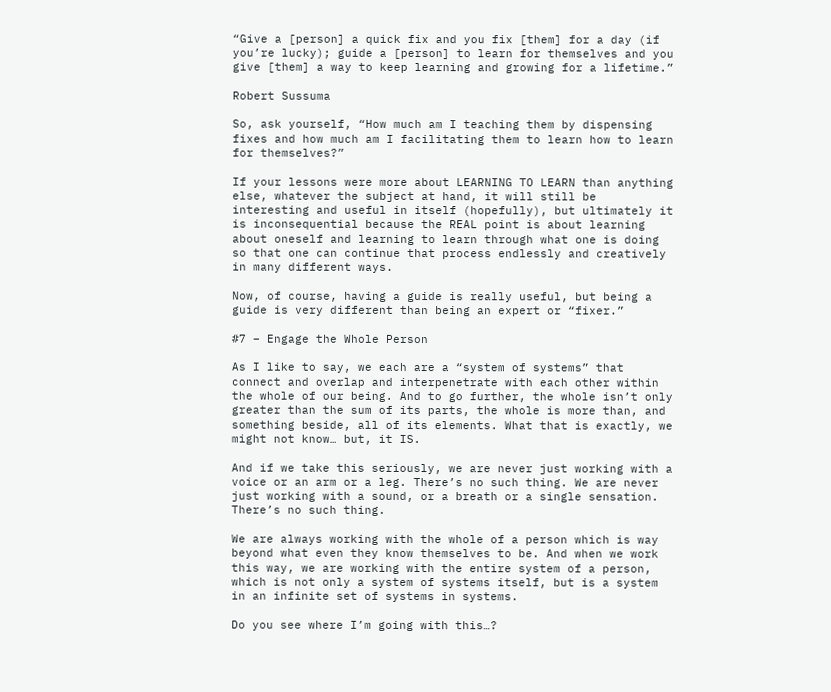“Give a [person] a quick fix and you fix [them] for a day (if you’re lucky); guide a [person] to learn for themselves and you give [them] a way to keep learning and growing for a lifetime.”

Robert Sussuma

So, ask yourself, “How much am I teaching them by dispensing fixes and how much am I facilitating them to learn how to learn for themselves?”

If your lessons were more about LEARNING TO LEARN than anything else, whatever the subject at hand, it will still be interesting and useful in itself (hopefully), but ultimately it is inconsequential because the REAL point is about learning about oneself and learning to learn through what one is doing so that one can continue that process endlessly and creatively in many different ways.

Now, of course, having a guide is really useful, but being a guide is very different than being an expert or “fixer.”

#7 – Engage the Whole Person

As I like to say, we each are a “system of systems” that connect and overlap and interpenetrate with each other within the whole of our being. And to go further, the whole isn’t only greater than the sum of its parts, the whole is more than, and something beside, all of its elements. What that is exactly, we might not know… but, it IS.

And if we take this seriously, we are never just working with a voice or an arm or a leg. There’s no such thing. We are never just working with a sound, or a breath or a single sensation. There’s no such thing.

We are always working with the whole of a person which is way beyond what even they know themselves to be. And when we work this way, we are working with the entire system of a person, which is not only a system of systems itself, but is a system in an infinite set of systems in systems.

Do you see where I’m going with this…?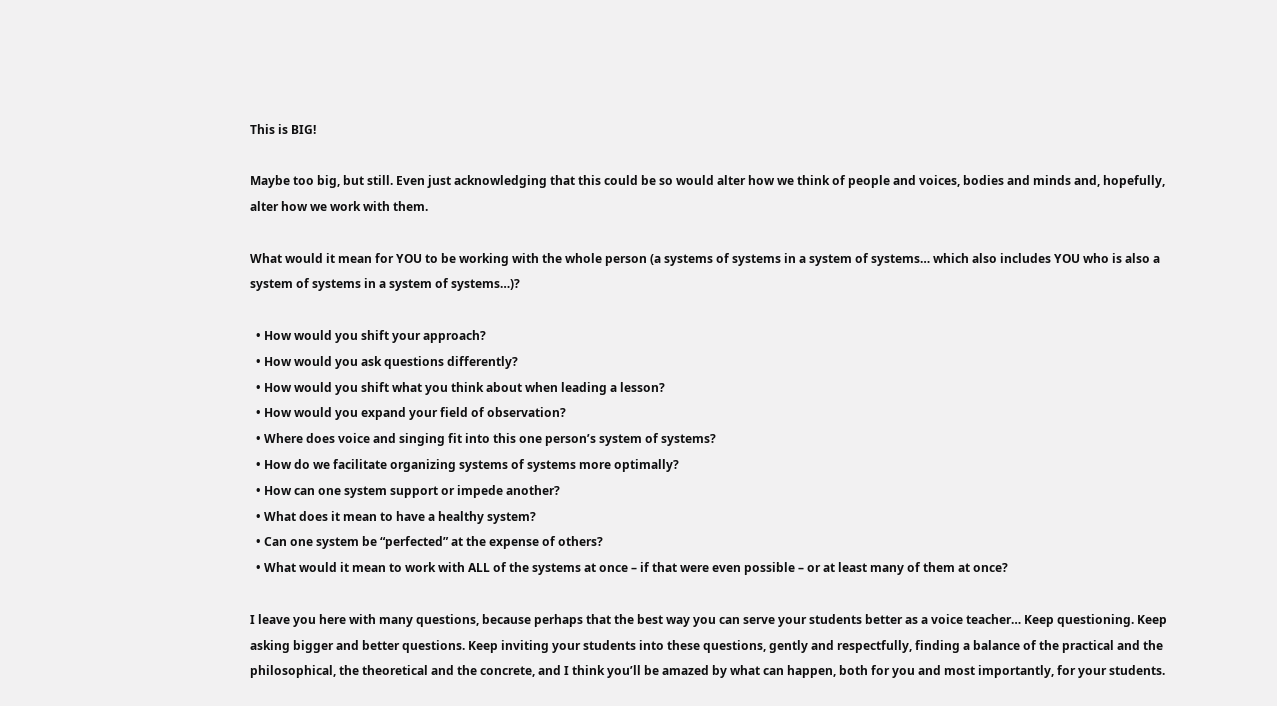This is BIG!

Maybe too big, but still. Even just acknowledging that this could be so would alter how we think of people and voices, bodies and minds and, hopefully, alter how we work with them.

What would it mean for YOU to be working with the whole person (a systems of systems in a system of systems… which also includes YOU who is also a system of systems in a system of systems…)?

  • How would you shift your approach?
  • How would you ask questions differently?
  • How would you shift what you think about when leading a lesson?
  • How would you expand your field of observation?
  • Where does voice and singing fit into this one person’s system of systems?
  • How do we facilitate organizing systems of systems more optimally?
  • How can one system support or impede another?
  • What does it mean to have a healthy system?
  • Can one system be “perfected” at the expense of others?
  • What would it mean to work with ALL of the systems at once – if that were even possible – or at least many of them at once?

I leave you here with many questions, because perhaps that the best way you can serve your students better as a voice teacher… Keep questioning. Keep asking bigger and better questions. Keep inviting your students into these questions, gently and respectfully, finding a balance of the practical and the philosophical, the theoretical and the concrete, and I think you’ll be amazed by what can happen, both for you and most importantly, for your students.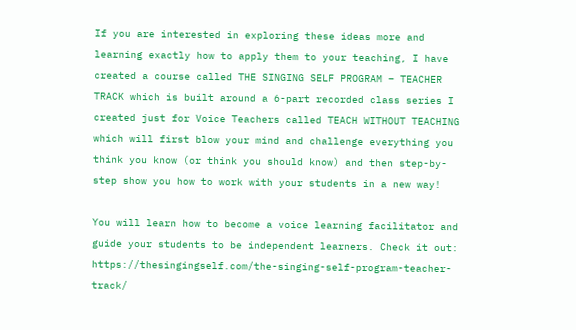If you are interested in exploring these ideas more and learning exactly how to apply them to your teaching, I have created a course called THE SINGING SELF PROGRAM – TEACHER TRACK which is built around a 6-part recorded class series I created just for Voice Teachers called TEACH WITHOUT TEACHING which will first blow your mind and challenge everything you think you know (or think you should know) and then step-by-step show you how to work with your students in a new way!

You will learn how to become a voice learning facilitator and guide your students to be independent learners. Check it out: https://thesingingself.com/the-singing-self-program-teacher-track/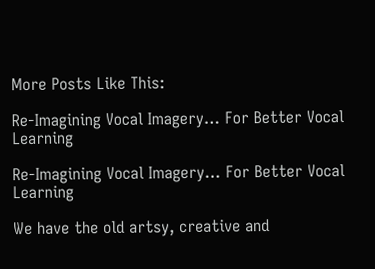More Posts Like This:

Re-Imagining Vocal Imagery… For Better Vocal Learning

Re-Imagining Vocal Imagery… For Better Vocal Learning

We have the old artsy, creative and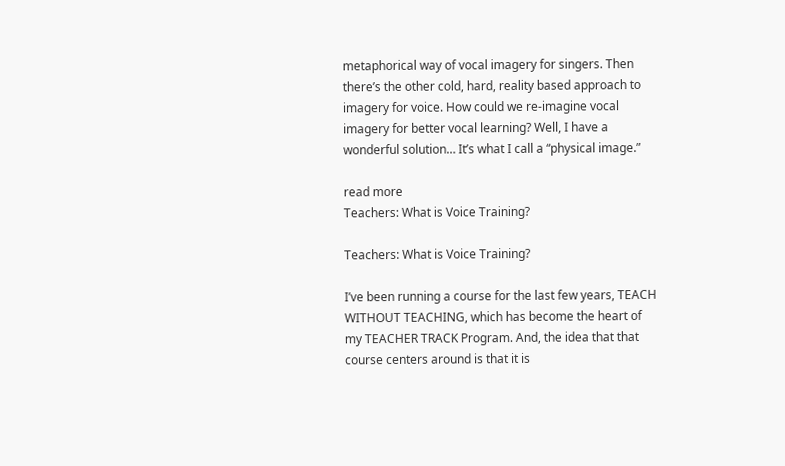metaphorical way of vocal imagery for singers. Then there’s the other cold, hard, reality based approach to imagery for voice. How could we re-imagine vocal imagery for better vocal learning? Well, I have a wonderful solution… It’s what I call a “physical image.”

read more
Teachers: What is Voice Training?

Teachers: What is Voice Training?

I’ve been running a course for the last few years, TEACH WITHOUT TEACHING, which has become the heart of my TEACHER TRACK Program. And, the idea that that course centers around is that it is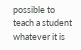possible to teach a student whatever it is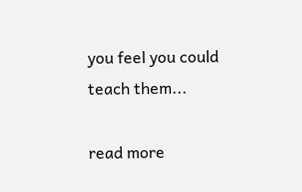you feel you could teach them...

read more